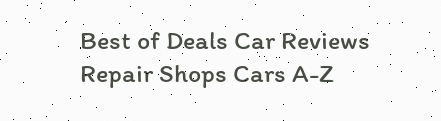Best of Deals Car Reviews Repair Shops Cars A-Z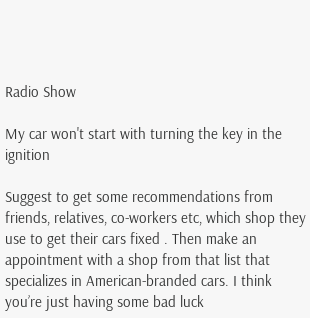Radio Show

My car won't start with turning the key in the ignition

Suggest to get some recommendations from friends, relatives, co-workers etc, which shop they use to get their cars fixed . Then make an appointment with a shop from that list that specializes in American-branded cars. I think you’re just having some bad luck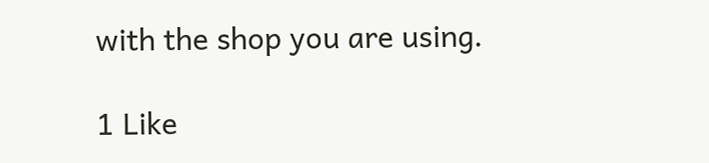with the shop you are using.

1 Like